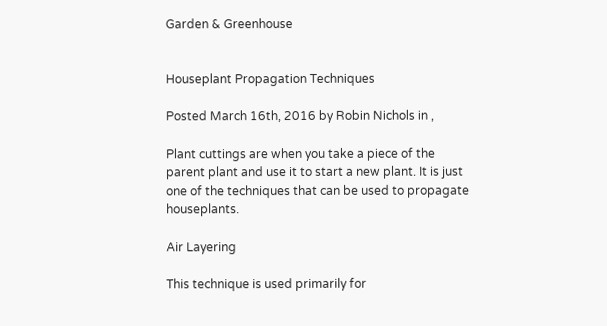Garden & Greenhouse


Houseplant Propagation Techniques

Posted March 16th, 2016 by Robin Nichols in ,

Plant cuttings are when you take a piece of the parent plant and use it to start a new plant. It is just one of the techniques that can be used to propagate houseplants.

Air Layering

This technique is used primarily for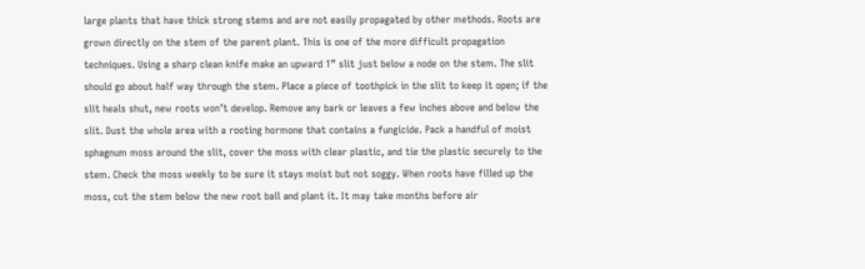large plants that have thick strong stems and are not easily propagated by other methods. Roots are grown directly on the stem of the parent plant. This is one of the more difficult propagation techniques. Using a sharp clean knife make an upward 1” slit just below a node on the stem. The slit should go about half way through the stem. Place a piece of toothpick in the slit to keep it open; if the slit heals shut, new roots won’t develop. Remove any bark or leaves a few inches above and below the slit. Dust the whole area with a rooting hormone that contains a fungicide. Pack a handful of moist sphagnum moss around the slit, cover the moss with clear plastic, and tie the plastic securely to the stem. Check the moss weekly to be sure it stays moist but not soggy. When roots have filled up the moss, cut the stem below the new root ball and plant it. It may take months before air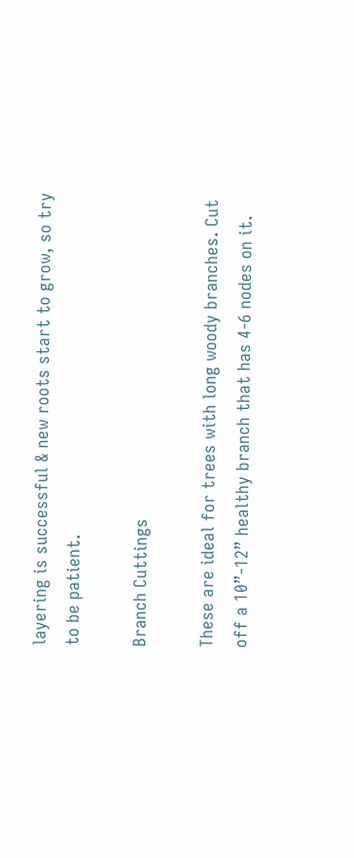layering is successful & new roots start to grow, so try to be patient.

Branch Cuttings

These are ideal for trees with long woody branches. Cut off a 10”-12” healthy branch that has 4-6 nodes on it.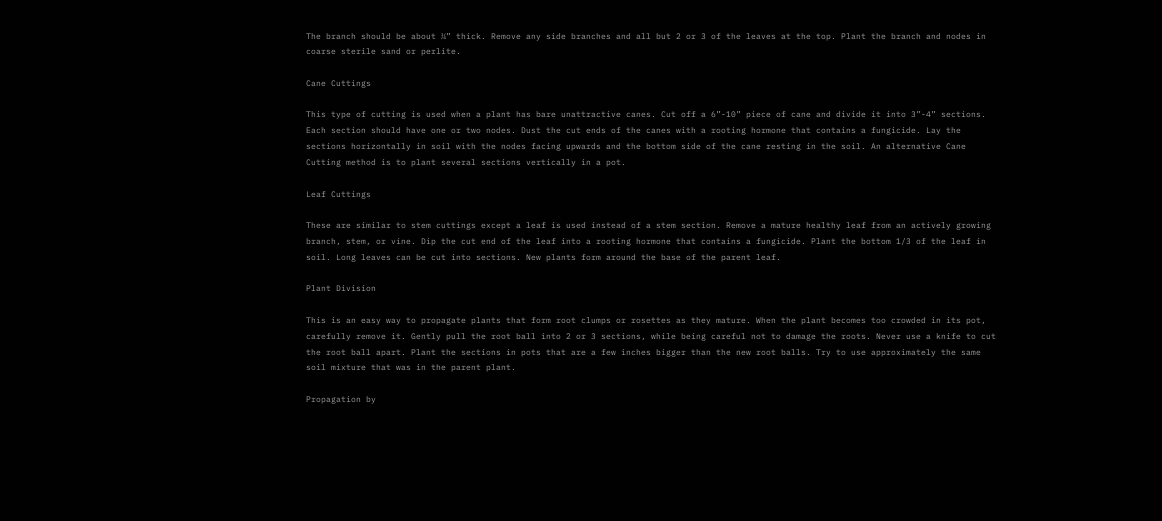The branch should be about ¼” thick. Remove any side branches and all but 2 or 3 of the leaves at the top. Plant the branch and nodes in coarse sterile sand or perlite.

Cane Cuttings

This type of cutting is used when a plant has bare unattractive canes. Cut off a 6”-10” piece of cane and divide it into 3”-4” sections. Each section should have one or two nodes. Dust the cut ends of the canes with a rooting hormone that contains a fungicide. Lay the sections horizontally in soil with the nodes facing upwards and the bottom side of the cane resting in the soil. An alternative Cane Cutting method is to plant several sections vertically in a pot.

Leaf Cuttings

These are similar to stem cuttings except a leaf is used instead of a stem section. Remove a mature healthy leaf from an actively growing branch, stem, or vine. Dip the cut end of the leaf into a rooting hormone that contains a fungicide. Plant the bottom 1/3 of the leaf in soil. Long leaves can be cut into sections. New plants form around the base of the parent leaf.

Plant Division

This is an easy way to propagate plants that form root clumps or rosettes as they mature. When the plant becomes too crowded in its pot, carefully remove it. Gently pull the root ball into 2 or 3 sections, while being careful not to damage the roots. Never use a knife to cut the root ball apart. Plant the sections in pots that are a few inches bigger than the new root balls. Try to use approximately the same soil mixture that was in the parent plant.

Propagation by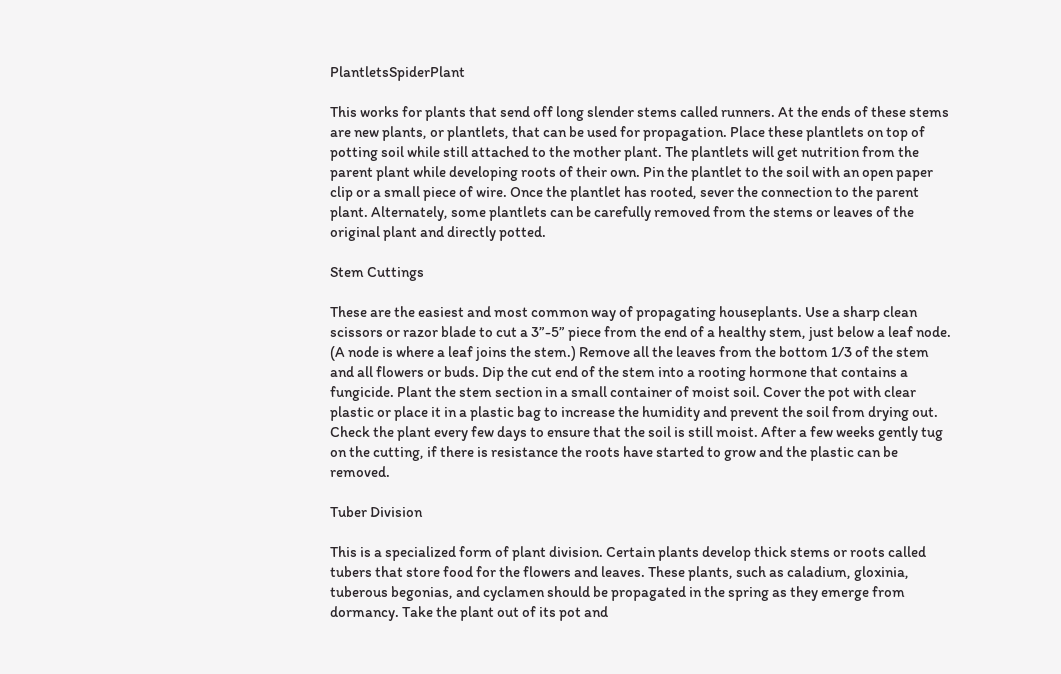PlantletsSpiderPlant

This works for plants that send off long slender stems called runners. At the ends of these stems are new plants, or plantlets, that can be used for propagation. Place these plantlets on top of potting soil while still attached to the mother plant. The plantlets will get nutrition from the parent plant while developing roots of their own. Pin the plantlet to the soil with an open paper clip or a small piece of wire. Once the plantlet has rooted, sever the connection to the parent plant. Alternately, some plantlets can be carefully removed from the stems or leaves of the original plant and directly potted.

Stem Cuttings

These are the easiest and most common way of propagating houseplants. Use a sharp clean scissors or razor blade to cut a 3”-5” piece from the end of a healthy stem, just below a leaf node. (A node is where a leaf joins the stem.) Remove all the leaves from the bottom 1/3 of the stem and all flowers or buds. Dip the cut end of the stem into a rooting hormone that contains a fungicide. Plant the stem section in a small container of moist soil. Cover the pot with clear plastic or place it in a plastic bag to increase the humidity and prevent the soil from drying out. Check the plant every few days to ensure that the soil is still moist. After a few weeks gently tug on the cutting, if there is resistance the roots have started to grow and the plastic can be removed.

Tuber Division

This is a specialized form of plant division. Certain plants develop thick stems or roots called tubers that store food for the flowers and leaves. These plants, such as caladium, gloxinia, tuberous begonias, and cyclamen should be propagated in the spring as they emerge from dormancy. Take the plant out of its pot and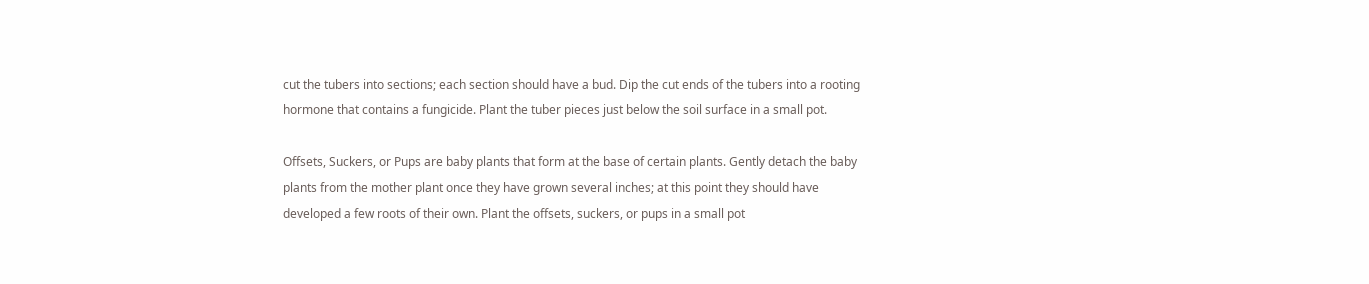cut the tubers into sections; each section should have a bud. Dip the cut ends of the tubers into a rooting hormone that contains a fungicide. Plant the tuber pieces just below the soil surface in a small pot.

Offsets, Suckers, or Pups are baby plants that form at the base of certain plants. Gently detach the baby plants from the mother plant once they have grown several inches; at this point they should have developed a few roots of their own. Plant the offsets, suckers, or pups in a small pot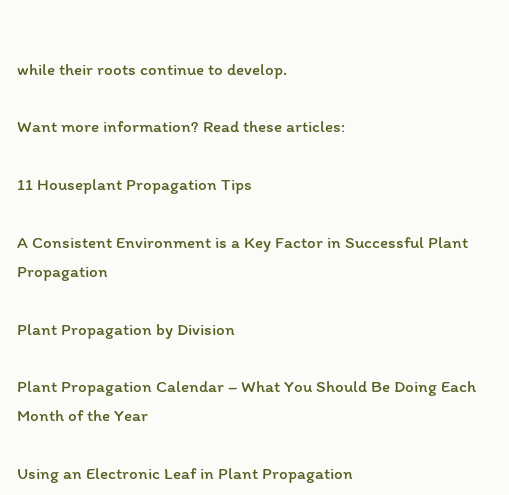while their roots continue to develop.

Want more information? Read these articles:

11 Houseplant Propagation Tips

A Consistent Environment is a Key Factor in Successful Plant Propagation

Plant Propagation by Division

Plant Propagation Calendar – What You Should Be Doing Each Month of the Year

Using an Electronic Leaf in Plant Propagation